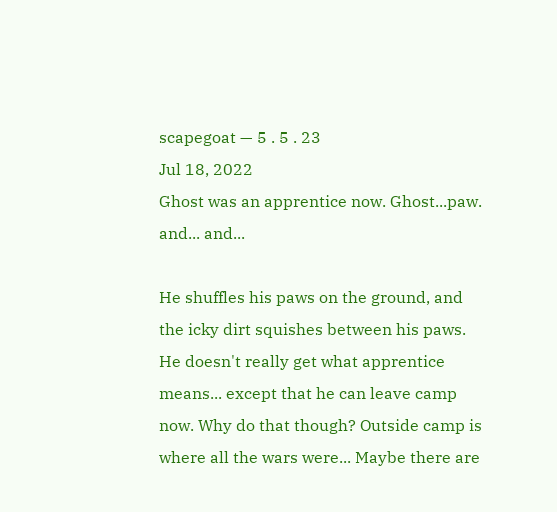scapegoat — 5 . 5 . 23
Jul 18, 2022
Ghost was an apprentice now. Ghost...paw. and... and...

He shuffles his paws on the ground, and the icky dirt squishes between his paws. He doesn't really get what apprentice means... except that he can leave camp now. Why do that though? Outside camp is where all the wars were... Maybe there are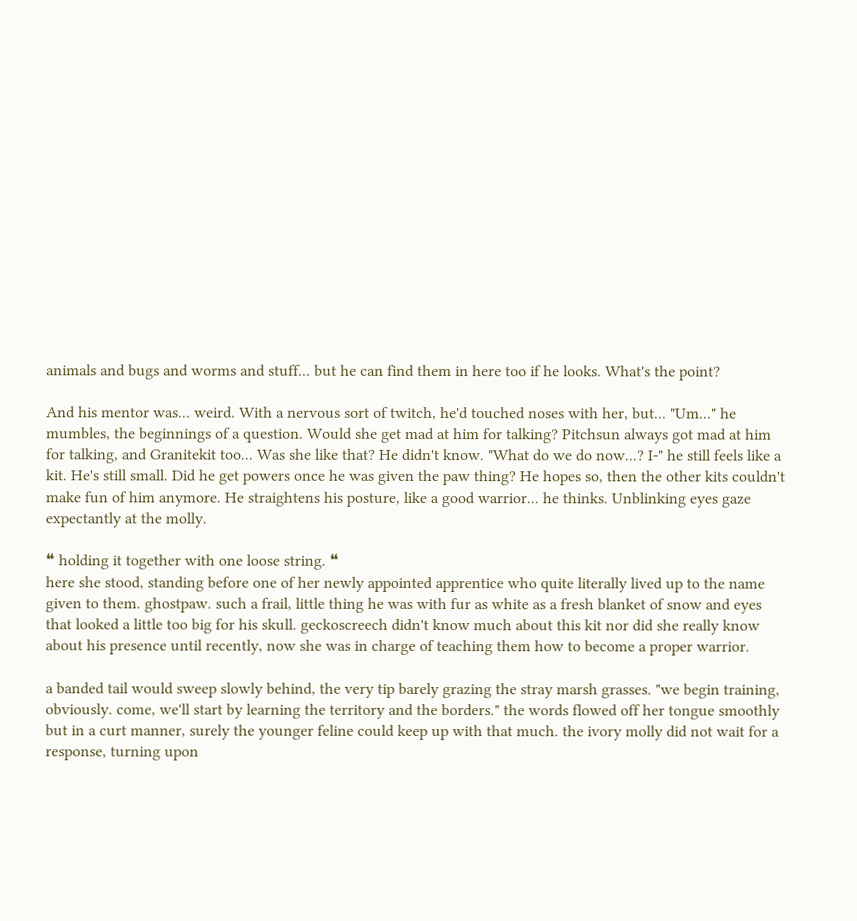animals and bugs and worms and stuff... but he can find them in here too if he looks. What's the point?

And his mentor was... weird. With a nervous sort of twitch, he'd touched noses with her, but... "Um..." he mumbles, the beginnings of a question. Would she get mad at him for talking? Pitchsun always got mad at him for talking, and Granitekit too... Was she like that? He didn't know. "What do we do now...? I-" he still feels like a kit. He's still small. Did he get powers once he was given the paw thing? He hopes so, then the other kits couldn't make fun of him anymore. He straightens his posture, like a good warrior... he thinks. Unblinking eyes gaze expectantly at the molly.

❝ holding it together with one loose string. ❝
here she stood, standing before one of her newly appointed apprentice who quite literally lived up to the name given to them. ghostpaw. such a frail, little thing he was with fur as white as a fresh blanket of snow and eyes that looked a little too big for his skull. geckoscreech didn't know much about this kit nor did she really know about his presence until recently, now she was in charge of teaching them how to become a proper warrior.

a banded tail would sweep slowly behind, the very tip barely grazing the stray marsh grasses. "we begin training, obviously. come, we'll start by learning the territory and the borders." the words flowed off her tongue smoothly but in a curt manner, surely the younger feline could keep up with that much. the ivory molly did not wait for a response, turning upon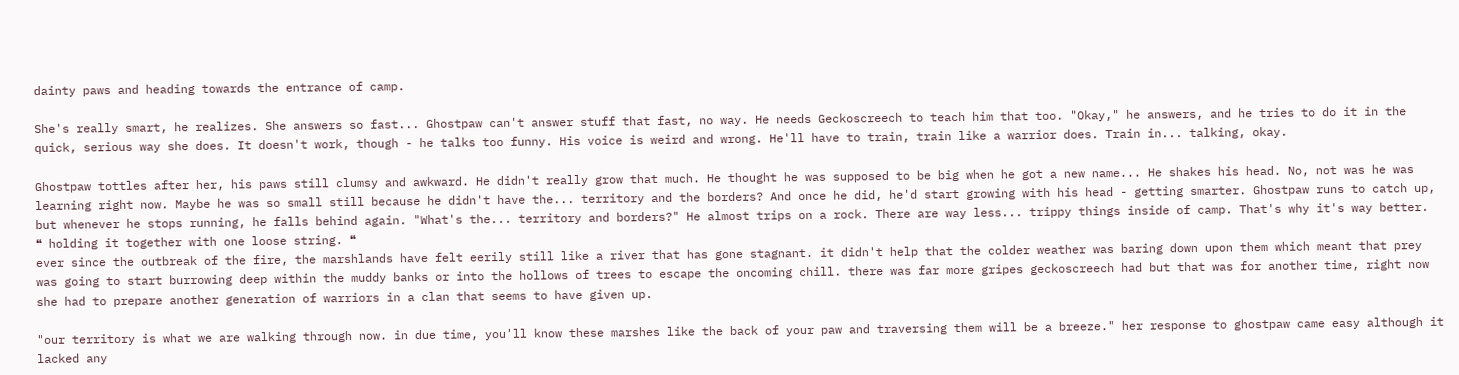dainty paws and heading towards the entrance of camp.

She's really smart, he realizes. She answers so fast... Ghostpaw can't answer stuff that fast, no way. He needs Geckoscreech to teach him that too. "Okay," he answers, and he tries to do it in the quick, serious way she does. It doesn't work, though - he talks too funny. His voice is weird and wrong. He'll have to train, train like a warrior does. Train in... talking, okay.

Ghostpaw tottles after her, his paws still clumsy and awkward. He didn't really grow that much. He thought he was supposed to be big when he got a new name... He shakes his head. No, not was he was learning right now. Maybe he was so small still because he didn't have the... territory and the borders? And once he did, he'd start growing with his head - getting smarter. Ghostpaw runs to catch up, but whenever he stops running, he falls behind again. "What's the... territory and borders?" He almost trips on a rock. There are way less... trippy things inside of camp. That's why it's way better.
❝ holding it together with one loose string. ❝
ever since the outbreak of the fire, the marshlands have felt eerily still like a river that has gone stagnant. it didn't help that the colder weather was baring down upon them which meant that prey was going to start burrowing deep within the muddy banks or into the hollows of trees to escape the oncoming chill. there was far more gripes geckoscreech had but that was for another time, right now she had to prepare another generation of warriors in a clan that seems to have given up.

"our territory is what we are walking through now. in due time, you'll know these marshes like the back of your paw and traversing them will be a breeze." her response to ghostpaw came easy although it lacked any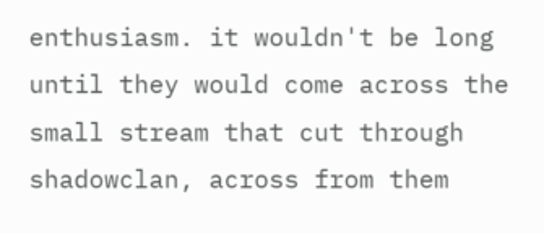enthusiasm. it wouldn't be long until they would come across the small stream that cut through shadowclan, across from them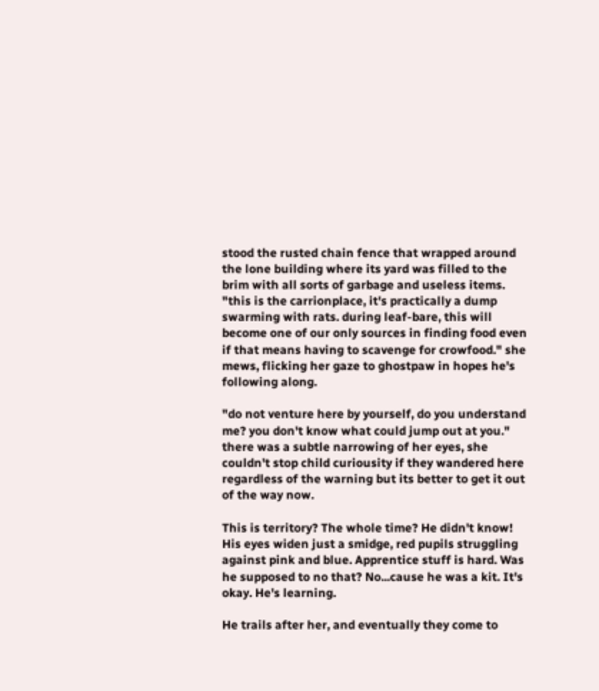stood the rusted chain fence that wrapped around the lone building where its yard was filled to the brim with all sorts of garbage and useless items. "this is the carrionplace, it's practically a dump swarming with rats. during leaf-bare, this will become one of our only sources in finding food even if that means having to scavenge for crowfood." she mews, flicking her gaze to ghostpaw in hopes he's following along.

"do not venture here by yourself, do you understand me? you don't know what could jump out at you." there was a subtle narrowing of her eyes, she couldn't stop child curiousity if they wandered here regardless of the warning but its better to get it out of the way now.

This is territory? The whole time? He didn't know! His eyes widen just a smidge, red pupils struggling against pink and blue. Apprentice stuff is hard. Was he supposed to no that? No...cause he was a kit. It's okay. He's learning.

He trails after her, and eventually they come to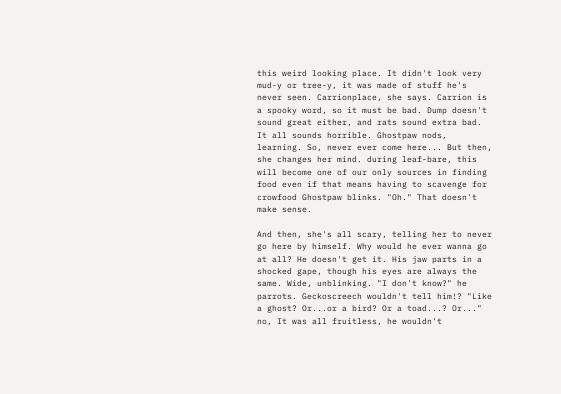this weird looking place. It didn't look very mud-y or tree-y, it was made of stuff he's never seen. Carrionplace, she says. Carrion is a spooky word, so it must be bad. Dump doesn't sound great either, and rats sound extra bad. It all sounds horrible. Ghostpaw nods, learning. So, never ever come here... But then, she changes her mind. during leaf-bare, this will become one of our only sources in finding food even if that means having to scavenge for crowfood Ghostpaw blinks. "Oh." That doesn't make sense.

And then, she's all scary, telling her to never go here by himself. Why would he ever wanna go at all? He doesn't get it. His jaw parts in a shocked gape, though his eyes are always the same. Wide, unblinking. "I don't know?" he parrots. Geckoscreech wouldn't tell him!? "Like a ghost? Or...or a bird? Or a toad...? Or..." no, It was all fruitless, he wouldn't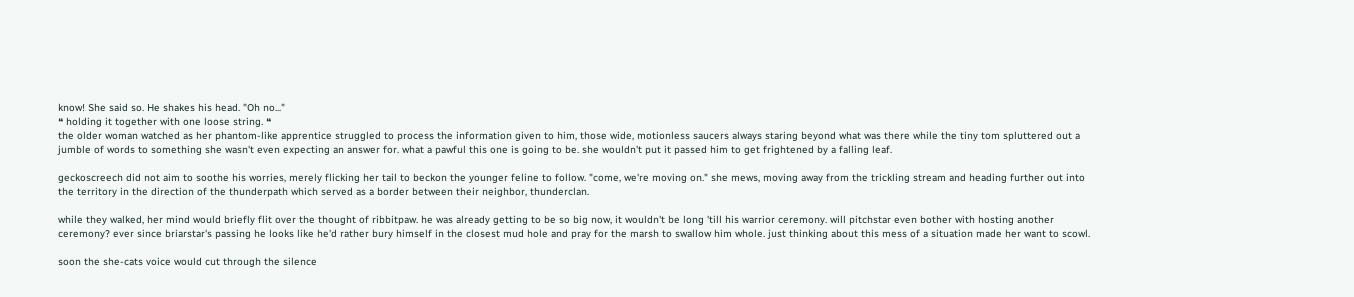know! She said so. He shakes his head. "Oh no..."
❝ holding it together with one loose string. ❝
the older woman watched as her phantom-like apprentice struggled to process the information given to him, those wide, motionless saucers always staring beyond what was there while the tiny tom spluttered out a jumble of words to something she wasn't even expecting an answer for. what a pawful this one is going to be. she wouldn't put it passed him to get frightened by a falling leaf.

geckoscreech did not aim to soothe his worries, merely flicking her tail to beckon the younger feline to follow. "come, we're moving on." she mews, moving away from the trickling stream and heading further out into the territory in the direction of the thunderpath which served as a border between their neighbor, thunderclan.

while they walked, her mind would briefly flit over the thought of ribbitpaw. he was already getting to be so big now, it wouldn't be long 'till his warrior ceremony. will pitchstar even bother with hosting another ceremony? ever since briarstar's passing he looks like he'd rather bury himself in the closest mud hole and pray for the marsh to swallow him whole. just thinking about this mess of a situation made her want to scowl.

soon the she-cats voice would cut through the silence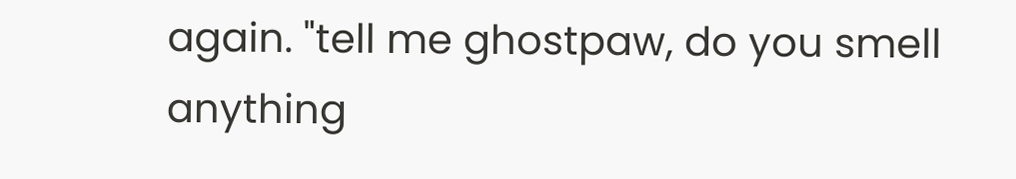again. "tell me ghostpaw, do you smell anything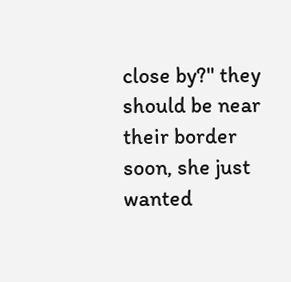close by?" they should be near their border soon, she just wanted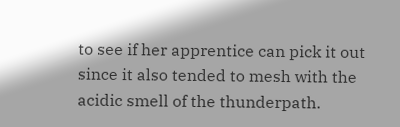to see if her apprentice can pick it out since it also tended to mesh with the acidic smell of the thunderpath.